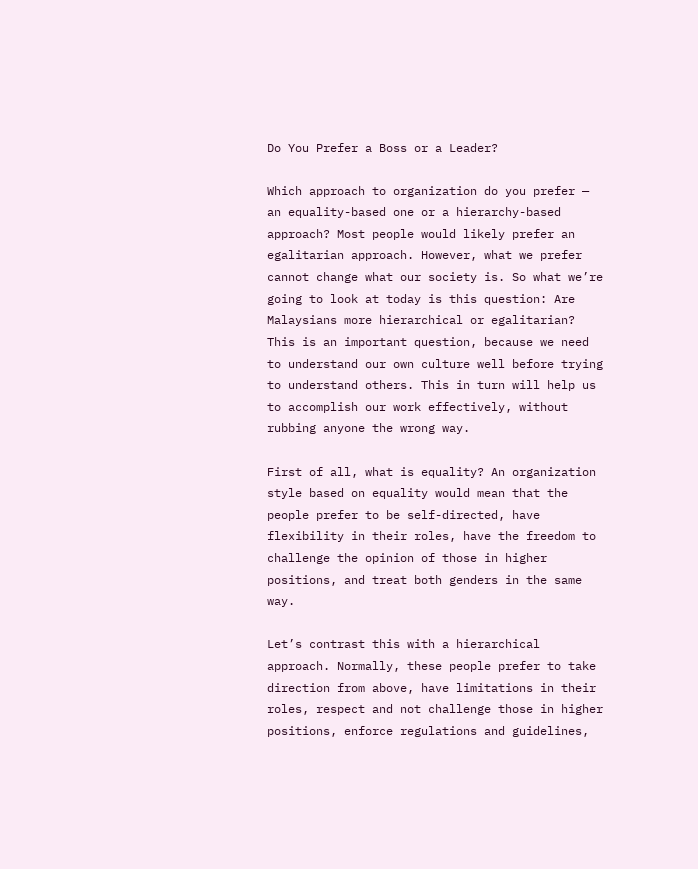Do You Prefer a Boss or a Leader?

Which approach to organization do you prefer — an equality-based one or a hierarchy-based approach? Most people would likely prefer an egalitarian approach. However, what we prefer cannot change what our society is. So what we’re going to look at today is this question: Are Malaysians more hierarchical or egalitarian? This is an important question, because we need to understand our own culture well before trying to understand others. This in turn will help us to accomplish our work effectively, without rubbing anyone the wrong way.

First of all, what is equality? An organization style based on equality would mean that the people prefer to be self-directed, have flexibility in their roles, have the freedom to challenge the opinion of those in higher positions, and treat both genders in the same way.

Let’s contrast this with a hierarchical approach. Normally, these people prefer to take direction from above, have limitations in their roles, respect and not challenge those in higher positions, enforce regulations and guidelines,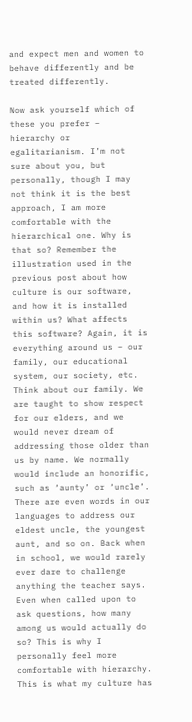and expect men and women to behave differently and be treated differently.

Now ask yourself which of these you prefer – hierarchy or egalitarianism. I’m not sure about you, but personally, though I may not think it is the best approach, I am more comfortable with the hierarchical one. Why is that so? Remember the illustration used in the previous post about how culture is our software, and how it is installed within us? What affects this software? Again, it is everything around us – our family, our educational system, our society, etc. Think about our family. We are taught to show respect for our elders, and we would never dream of addressing those older than us by name. We normally would include an honorific, such as ‘aunty’ or ‘uncle’. There are even words in our languages to address our eldest uncle, the youngest aunt, and so on. Back when in school, we would rarely ever dare to challenge anything the teacher says. Even when called upon to ask questions, how many among us would actually do so? This is why I personally feel more comfortable with hierarchy. This is what my culture has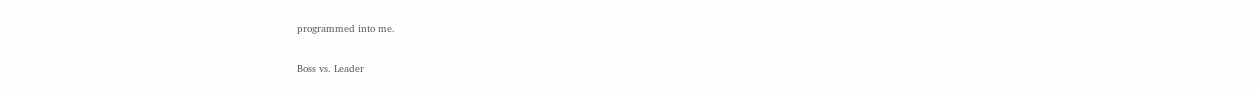programmed into me.

Boss vs. Leader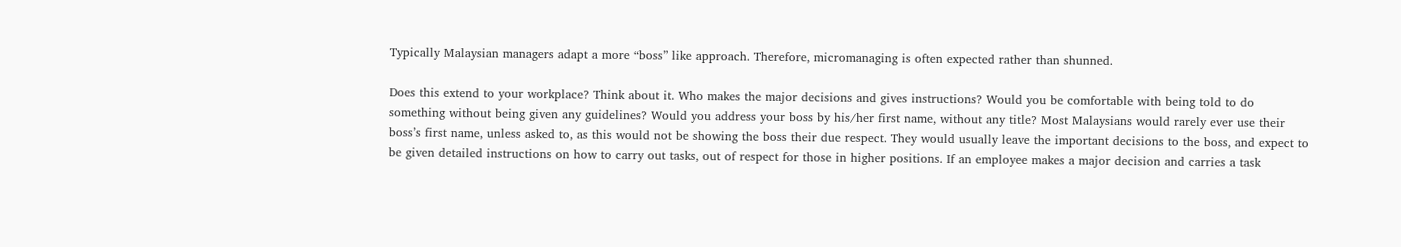Typically Malaysian managers adapt a more “boss” like approach. Therefore, micromanaging is often expected rather than shunned.

Does this extend to your workplace? Think about it. Who makes the major decisions and gives instructions? Would you be comfortable with being told to do something without being given any guidelines? Would you address your boss by his/her first name, without any title? Most Malaysians would rarely ever use their boss’s first name, unless asked to, as this would not be showing the boss their due respect. They would usually leave the important decisions to the boss, and expect to be given detailed instructions on how to carry out tasks, out of respect for those in higher positions. If an employee makes a major decision and carries a task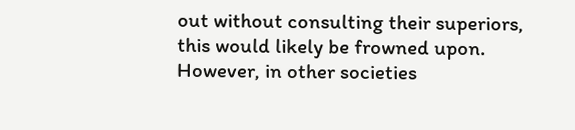out without consulting their superiors, this would likely be frowned upon. However, in other societies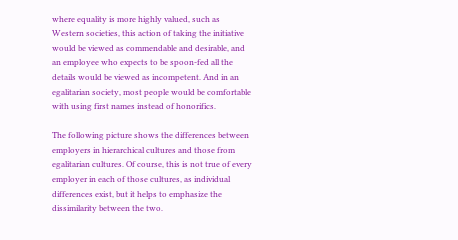where equality is more highly valued, such as Western societies, this action of taking the initiative would be viewed as commendable and desirable, and an employee who expects to be spoon-fed all the details would be viewed as incompetent. And in an egalitarian society, most people would be comfortable with using first names instead of honorifics.

The following picture shows the differences between employers in hierarchical cultures and those from egalitarian cultures. Of course, this is not true of every employer in each of those cultures, as individual differences exist, but it helps to emphasize the dissimilarity between the two.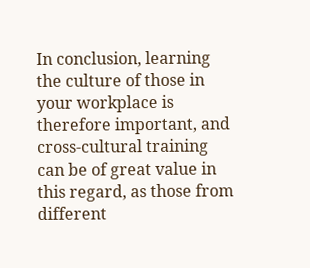In conclusion, learning the culture of those in your workplace is therefore important, and cross-cultural training can be of great value in this regard, as those from different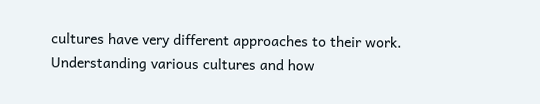cultures have very different approaches to their work. Understanding various cultures and how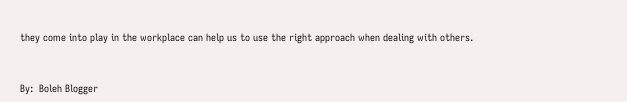they come into play in the workplace can help us to use the right approach when dealing with others.


By:  Boleh Blogger